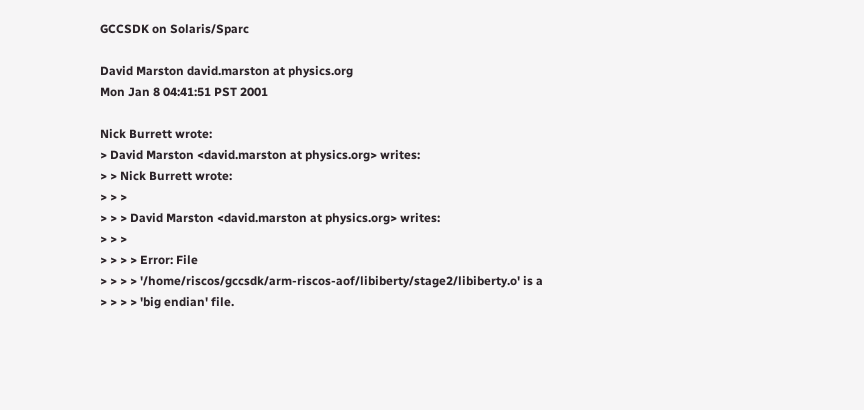GCCSDK on Solaris/Sparc

David Marston david.marston at physics.org
Mon Jan 8 04:41:51 PST 2001

Nick Burrett wrote:
> David Marston <david.marston at physics.org> writes:
> > Nick Burrett wrote:
> > >
> > > David Marston <david.marston at physics.org> writes:
> > >
> > > > Error: File
> > > > '/home/riscos/gccsdk/arm-riscos-aof/libiberty/stage2/libiberty.o' is a
> > > > 'big endian' file.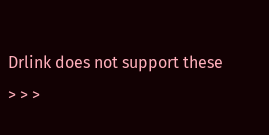Drlink does not support these
> > >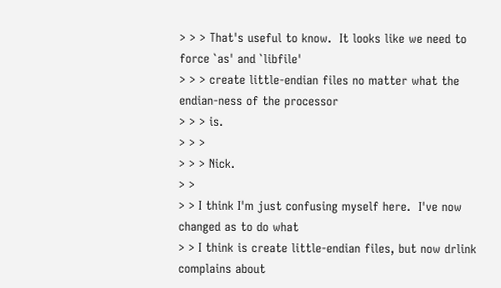> > > That's useful to know.  It looks like we need to force `as' and `libfile'
> > > create little-endian files no matter what the endian-ness of the processor
> > > is.
> > >
> > > Nick.
> >
> > I think I'm just confusing myself here.  I've now changed as to do what
> > I think is create little-endian files, but now drlink complains about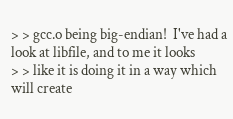> > gcc.o being big-endian!  I've had a look at libfile, and to me it looks
> > like it is doing it in a way which will create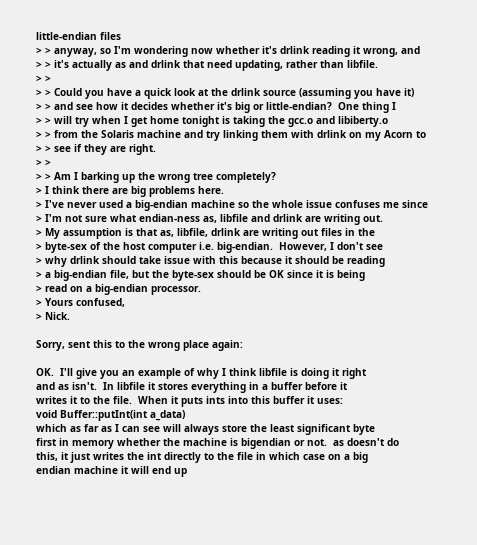little-endian files
> > anyway, so I'm wondering now whether it's drlink reading it wrong, and
> > it's actually as and drlink that need updating, rather than libfile.
> >
> > Could you have a quick look at the drlink source (assuming you have it)
> > and see how it decides whether it's big or little-endian?  One thing I
> > will try when I get home tonight is taking the gcc.o and libiberty.o
> > from the Solaris machine and try linking them with drlink on my Acorn to
> > see if they are right.
> >
> > Am I barking up the wrong tree completely?
> I think there are big problems here.
> I've never used a big-endian machine so the whole issue confuses me since
> I'm not sure what endian-ness as, libfile and drlink are writing out.
> My assumption is that as, libfile, drlink are writing out files in the
> byte-sex of the host computer i.e. big-endian.  However, I don't see
> why drlink should take issue with this because it should be reading
> a big-endian file, but the byte-sex should be OK since it is being
> read on a big-endian processor.
> Yours confused,
> Nick.

Sorry, sent this to the wrong place again:

OK.  I'll give you an example of why I think libfile is doing it right
and as isn't.  In libfile it stores everything in a buffer before it
writes it to the file.  When it puts ints into this buffer it uses:
void Buffer::putInt(int a_data)
which as far as I can see will always store the least significant byte
first in memory whether the machine is bigendian or not.  as doesn't do
this, it just writes the int directly to the file in which case on a big
endian machine it will end up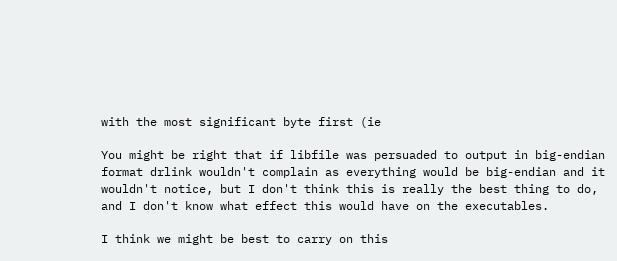with the most significant byte first (ie

You might be right that if libfile was persuaded to output in big-endian
format drlink wouldn't complain as everything would be big-endian and it
wouldn't notice, but I don't think this is really the best thing to do,
and I don't know what effect this would have on the executables.

I think we might be best to carry on this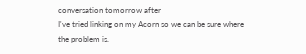conversation tomorrow after
I've tried linking on my Acorn so we can be sure where the problem is.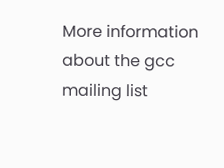More information about the gcc mailing list